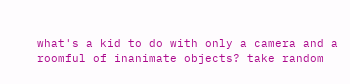what's a kid to do with only a camera and a roomful of inanimate objects? take random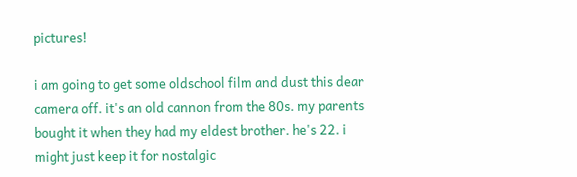pictures!

i am going to get some oldschool film and dust this dear camera off. it's an old cannon from the 80s. my parents bought it when they had my eldest brother. he's 22. i might just keep it for nostalgic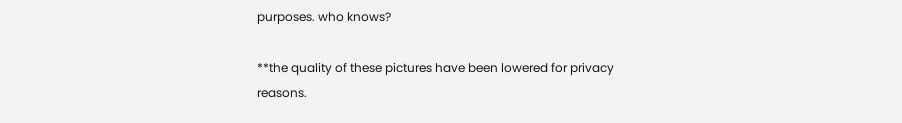purposes. who knows?

**the quality of these pictures have been lowered for privacy reasons.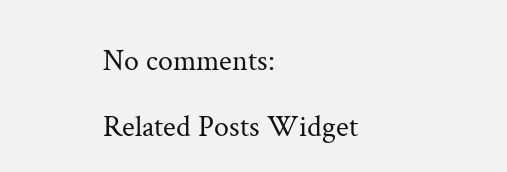No comments:

Related Posts Widget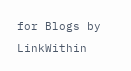for Blogs by LinkWithin